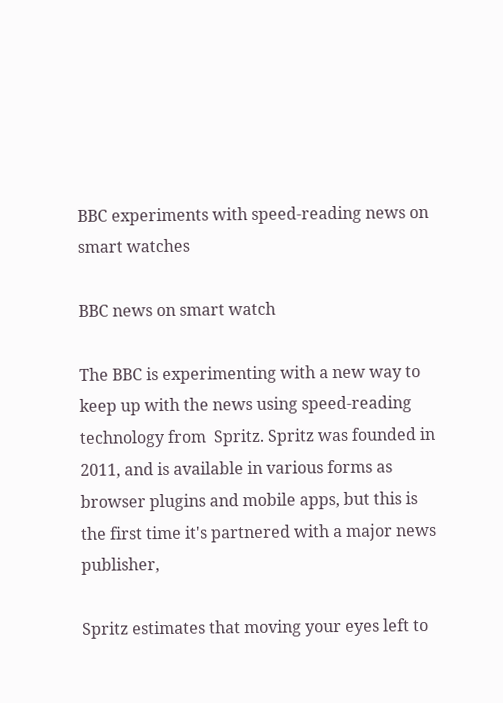BBC experiments with speed-reading news on smart watches

BBC news on smart watch

The BBC is experimenting with a new way to keep up with the news using speed-reading technology from  Spritz. Spritz was founded in 2011, and is available in various forms as browser plugins and mobile apps, but this is the first time it's partnered with a major news publisher,

Spritz estimates that moving your eyes left to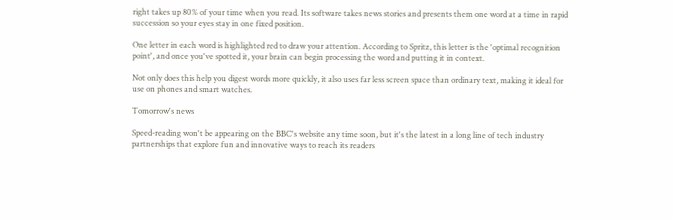right takes up 80% of your time when you read. Its software takes news stories and presents them one word at a time in rapid succession so your eyes stay in one fixed position.

One letter in each word is highlighted red to draw your attention. According to Spritz, this letter is the 'optimal recognition point', and once you've spotted it, your brain can begin processing the word and putting it in context.

Not only does this help you digest words more quickly, it also uses far less screen space than ordinary text, making it ideal for use on phones and smart watches.

Tomorrow's news

Speed-reading won't be appearing on the BBC's website any time soon, but it's the latest in a long line of tech industry partnerships that explore fun and innovative ways to reach its readers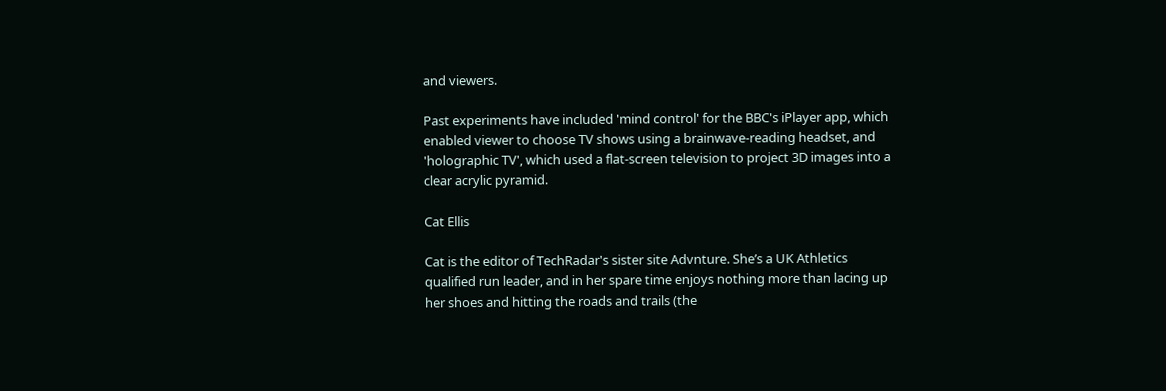and viewers.

Past experiments have included 'mind control' for the BBC's iPlayer app, which enabled viewer to choose TV shows using a brainwave-reading headset, and 'holographic TV', which used a flat-screen television to project 3D images into a clear acrylic pyramid.

Cat Ellis

Cat is the editor of TechRadar's sister site Advnture. She’s a UK Athletics qualified run leader, and in her spare time enjoys nothing more than lacing up her shoes and hitting the roads and trails (the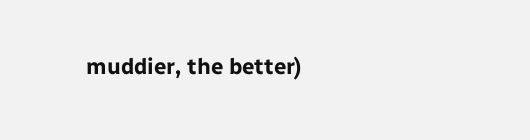muddier, the better)